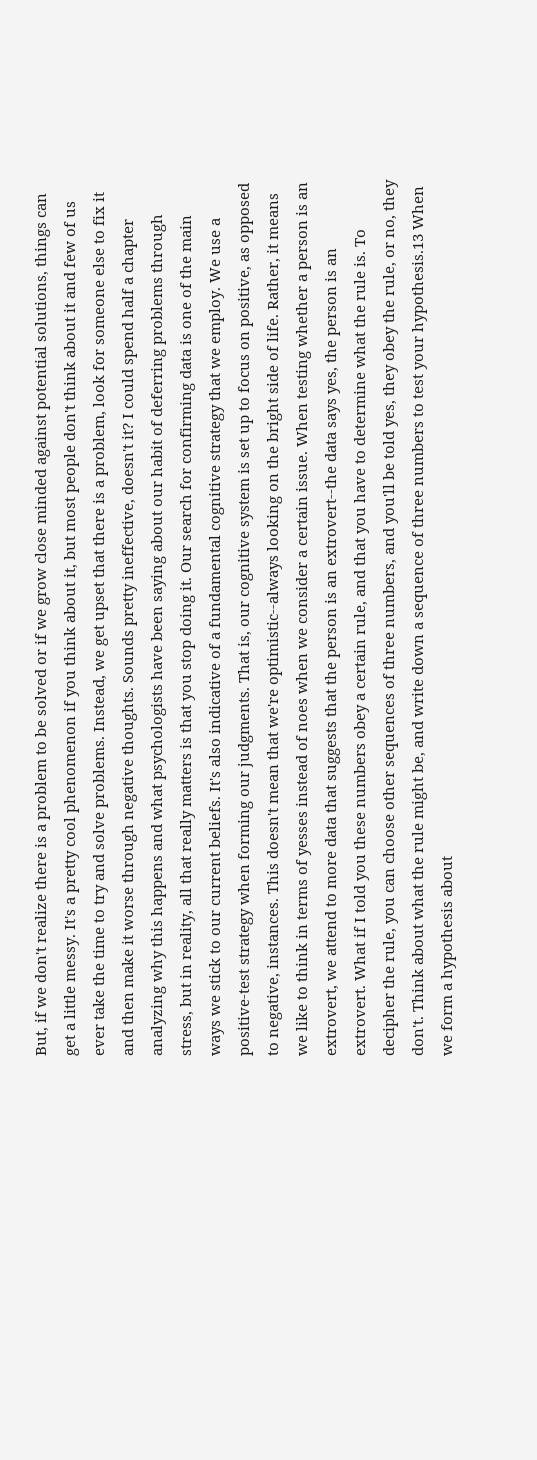But, if we don't realize there is a problem to be solved or if we grow close minded against potential solutions, things can get a little messy. It's a pretty cool phenomenon if you think about it, but most people don't think about it and few of us ever take the time to try and solve problems. Instead, we get upset that there is a problem, look for someone else to fix it and then make it worse through negative thoughts. Sounds pretty ineffective, doesn't it? I could spend half a chapter analyzing why this happens and what psychologists have been saying about our habit of deferring problems through stress, but in reality, all that really matters is that you stop doing it. Our search for confirming data is one of the main ways we stick to our current beliefs. It's also indicative of a fundamental cognitive strategy that we employ. We use a positive-test strategy when forming our judgments. That is, our cognitive system is set up to focus on positive, as opposed to negative, instances. This doesn't mean that we're optimistic--always looking on the bright side of life. Rather, it means we like to think in terms of yesses instead of noes when we consider a certain issue. When testing whether a person is an extrovert, we attend to more data that suggests that the person is an extrovert--the data says yes, the person is an extrovert. What if I told you these numbers obey a certain rule, and that you have to determine what the rule is. To decipher the rule, you can choose other sequences of three numbers, and you'll be told yes, they obey the rule, or no, they don't. Think about what the rule might be, and write down a sequence of three numbers to test your hypothesis.13 When we form a hypothesis about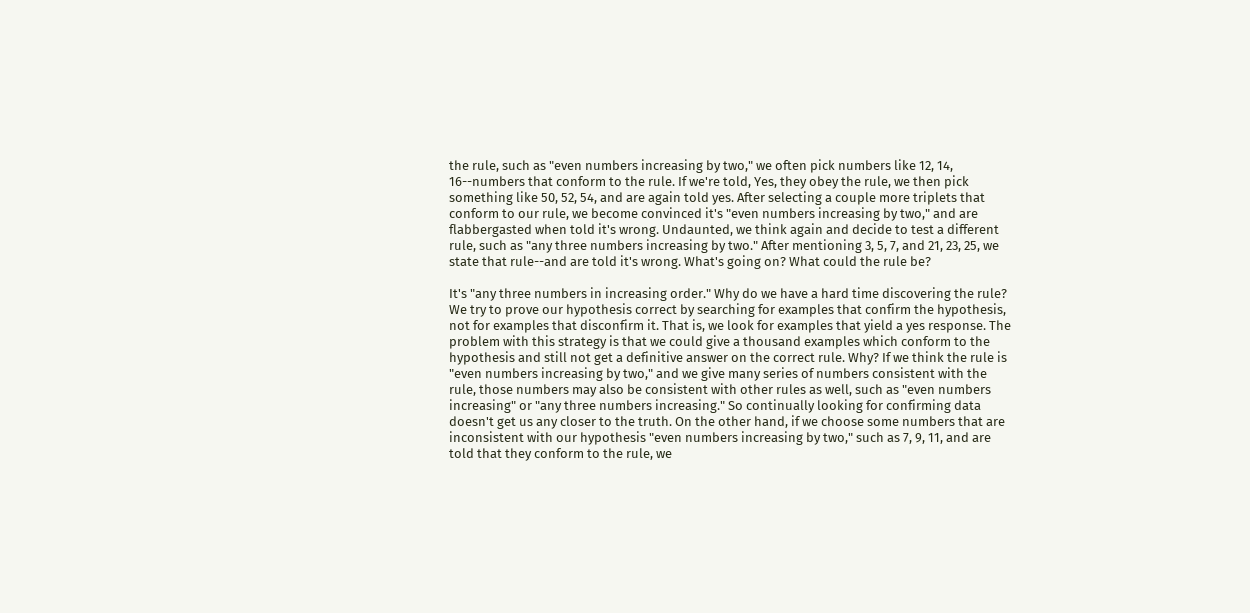the rule, such as "even numbers increasing by two," we often pick numbers like 12, 14, 16--numbers that conform to the rule. If we're told, Yes, they obey the rule, we then pick something like 50, 52, 54, and are again told yes. After selecting a couple more triplets that conform to our rule, we become convinced it's "even numbers increasing by two," and are flabbergasted when told it's wrong. Undaunted, we think again and decide to test a different rule, such as "any three numbers increasing by two." After mentioning 3, 5, 7, and 21, 23, 25, we state that rule--and are told it's wrong. What's going on? What could the rule be?

It's "any three numbers in increasing order." Why do we have a hard time discovering the rule? We try to prove our hypothesis correct by searching for examples that confirm the hypothesis, not for examples that disconfirm it. That is, we look for examples that yield a yes response. The problem with this strategy is that we could give a thousand examples which conform to the hypothesis and still not get a definitive answer on the correct rule. Why? If we think the rule is "even numbers increasing by two," and we give many series of numbers consistent with the rule, those numbers may also be consistent with other rules as well, such as "even numbers increasing" or "any three numbers increasing." So continually looking for confirming data doesn't get us any closer to the truth. On the other hand, if we choose some numbers that are inconsistent with our hypothesis "even numbers increasing by two," such as 7, 9, 11, and are told that they conform to the rule, we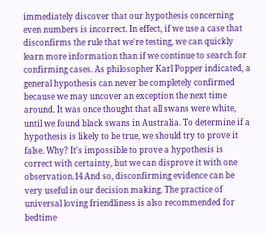immediately discover that our hypothesis concerning even numbers is incorrect. In effect, if we use a case that disconfirms the rule that we're testing, we can quickly learn more information than if we continue to search for confirming cases. As philosopher Karl Popper indicated, a general hypothesis can never be completely confirmed because we may uncover an exception the next time around. It was once thought that all swans were white, until we found black swans in Australia. To determine if a hypothesis is likely to be true, we should try to prove it false. Why? It's impossible to prove a hypothesis is correct with certainty, but we can disprove it with one observation.14 And so, disconfirming evidence can be very useful in our decision making. The practice of universal loving friendliness is also recommended for bedtime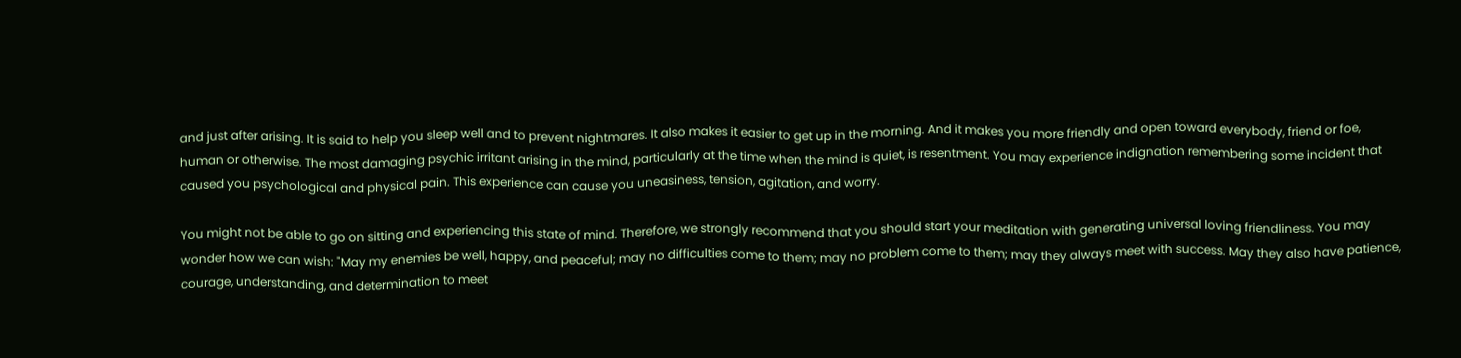and just after arising. It is said to help you sleep well and to prevent nightmares. It also makes it easier to get up in the morning. And it makes you more friendly and open toward everybody, friend or foe, human or otherwise. The most damaging psychic irritant arising in the mind, particularly at the time when the mind is quiet, is resentment. You may experience indignation remembering some incident that caused you psychological and physical pain. This experience can cause you uneasiness, tension, agitation, and worry.

You might not be able to go on sitting and experiencing this state of mind. Therefore, we strongly recommend that you should start your meditation with generating universal loving friendliness. You may wonder how we can wish: "May my enemies be well, happy, and peaceful; may no difficulties come to them; may no problem come to them; may they always meet with success. May they also have patience, courage, understanding, and determination to meet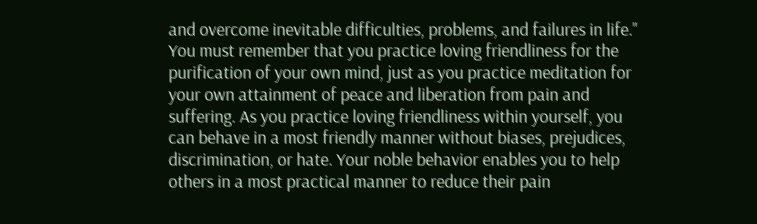and overcome inevitable difficulties, problems, and failures in life." You must remember that you practice loving friendliness for the purification of your own mind, just as you practice meditation for your own attainment of peace and liberation from pain and suffering. As you practice loving friendliness within yourself, you can behave in a most friendly manner without biases, prejudices, discrimination, or hate. Your noble behavior enables you to help others in a most practical manner to reduce their pain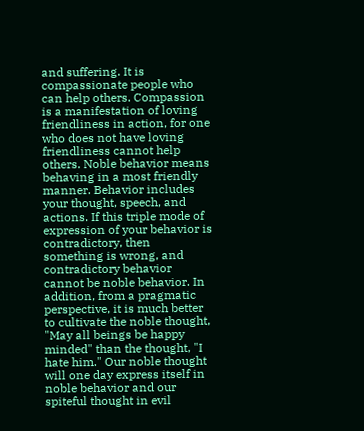and suffering. It is compassionate people who can help others. Compassion is a manifestation of loving friendliness in action, for one who does not have loving friendliness cannot help others. Noble behavior means behaving in a most friendly manner. Behavior includes your thought, speech, and actions. If this triple mode of expression of your behavior is contradictory, then something is wrong, and contradictory behavior cannot be noble behavior. In addition, from a pragmatic perspective, it is much better to cultivate the noble thought, "May all beings be happy minded" than the thought, "I hate him." Our noble thought will one day express itself in noble behavior and our spiteful thought in evil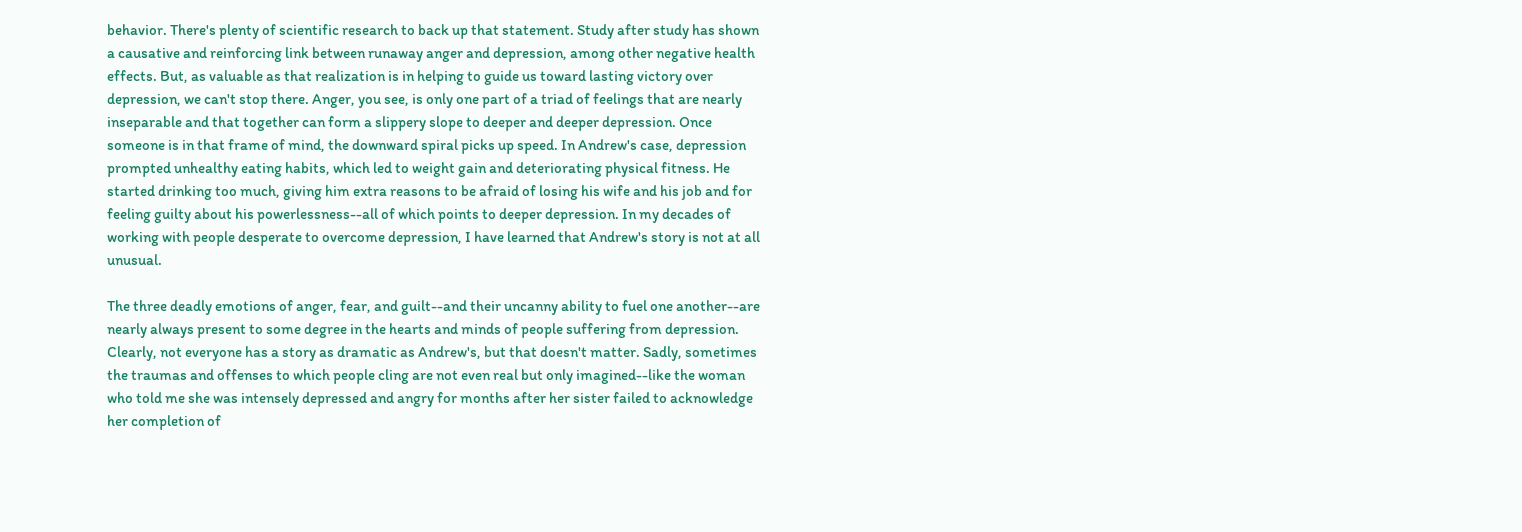behavior. There's plenty of scientific research to back up that statement. Study after study has shown a causative and reinforcing link between runaway anger and depression, among other negative health effects. But, as valuable as that realization is in helping to guide us toward lasting victory over depression, we can't stop there. Anger, you see, is only one part of a triad of feelings that are nearly inseparable and that together can form a slippery slope to deeper and deeper depression. Once someone is in that frame of mind, the downward spiral picks up speed. In Andrew's case, depression prompted unhealthy eating habits, which led to weight gain and deteriorating physical fitness. He started drinking too much, giving him extra reasons to be afraid of losing his wife and his job and for feeling guilty about his powerlessness--all of which points to deeper depression. In my decades of working with people desperate to overcome depression, I have learned that Andrew's story is not at all unusual.

The three deadly emotions of anger, fear, and guilt--and their uncanny ability to fuel one another--are nearly always present to some degree in the hearts and minds of people suffering from depression. Clearly, not everyone has a story as dramatic as Andrew's, but that doesn't matter. Sadly, sometimes the traumas and offenses to which people cling are not even real but only imagined--like the woman who told me she was intensely depressed and angry for months after her sister failed to acknowledge her completion of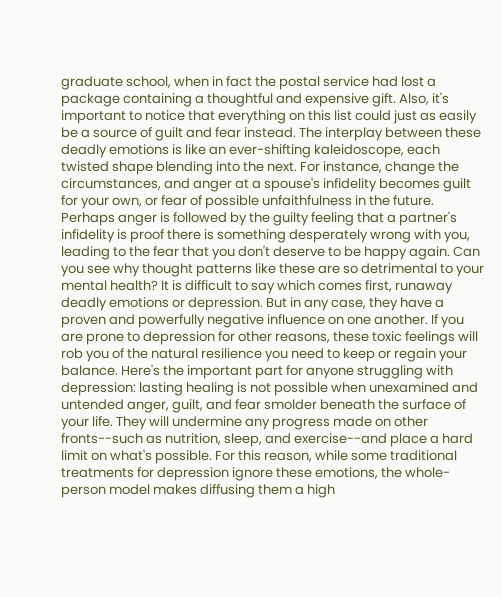graduate school, when in fact the postal service had lost a package containing a thoughtful and expensive gift. Also, it's important to notice that everything on this list could just as easily be a source of guilt and fear instead. The interplay between these deadly emotions is like an ever-shifting kaleidoscope, each twisted shape blending into the next. For instance, change the circumstances, and anger at a spouse's infidelity becomes guilt for your own, or fear of possible unfaithfulness in the future. Perhaps anger is followed by the guilty feeling that a partner's infidelity is proof there is something desperately wrong with you, leading to the fear that you don't deserve to be happy again. Can you see why thought patterns like these are so detrimental to your mental health? It is difficult to say which comes first, runaway deadly emotions or depression. But in any case, they have a proven and powerfully negative influence on one another. If you are prone to depression for other reasons, these toxic feelings will rob you of the natural resilience you need to keep or regain your balance. Here's the important part for anyone struggling with depression: lasting healing is not possible when unexamined and untended anger, guilt, and fear smolder beneath the surface of your life. They will undermine any progress made on other fronts--such as nutrition, sleep, and exercise--and place a hard limit on what's possible. For this reason, while some traditional treatments for depression ignore these emotions, the whole-person model makes diffusing them a high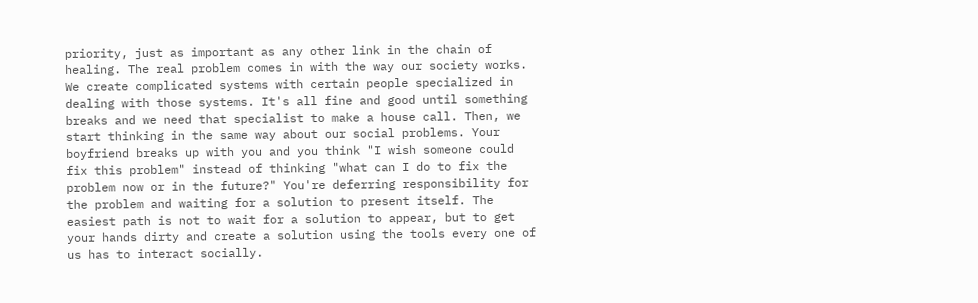priority, just as important as any other link in the chain of healing. The real problem comes in with the way our society works. We create complicated systems with certain people specialized in dealing with those systems. It's all fine and good until something breaks and we need that specialist to make a house call. Then, we start thinking in the same way about our social problems. Your boyfriend breaks up with you and you think "I wish someone could fix this problem" instead of thinking "what can I do to fix the problem now or in the future?" You're deferring responsibility for the problem and waiting for a solution to present itself. The easiest path is not to wait for a solution to appear, but to get your hands dirty and create a solution using the tools every one of us has to interact socially.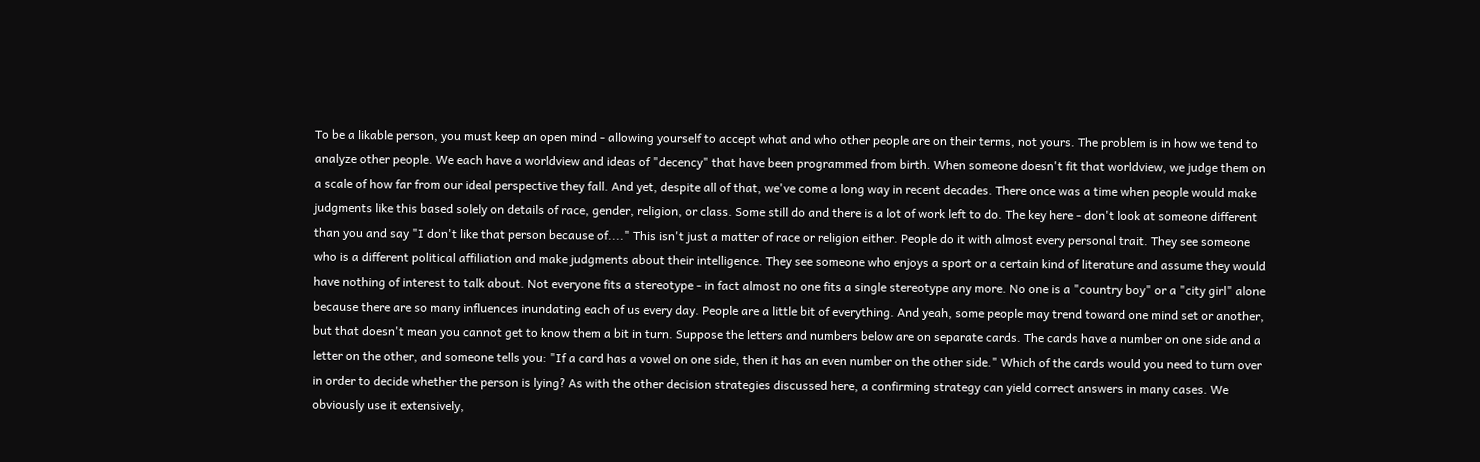To be a likable person, you must keep an open mind - allowing yourself to accept what and who other people are on their terms, not yours. The problem is in how we tend to analyze other people. We each have a worldview and ideas of "decency" that have been programmed from birth. When someone doesn't fit that worldview, we judge them on a scale of how far from our ideal perspective they fall. And yet, despite all of that, we've come a long way in recent decades. There once was a time when people would make judgments like this based solely on details of race, gender, religion, or class. Some still do and there is a lot of work left to do. The key here - don't look at someone different than you and say "I don't like that person because of...." This isn't just a matter of race or religion either. People do it with almost every personal trait. They see someone who is a different political affiliation and make judgments about their intelligence. They see someone who enjoys a sport or a certain kind of literature and assume they would have nothing of interest to talk about. Not everyone fits a stereotype - in fact almost no one fits a single stereotype any more. No one is a "country boy" or a "city girl" alone because there are so many influences inundating each of us every day. People are a little bit of everything. And yeah, some people may trend toward one mind set or another, but that doesn't mean you cannot get to know them a bit in turn. Suppose the letters and numbers below are on separate cards. The cards have a number on one side and a letter on the other, and someone tells you: "If a card has a vowel on one side, then it has an even number on the other side." Which of the cards would you need to turn over in order to decide whether the person is lying? As with the other decision strategies discussed here, a confirming strategy can yield correct answers in many cases. We obviously use it extensively,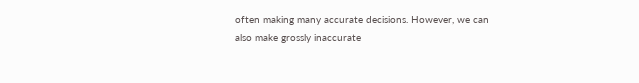often making many accurate decisions. However, we can also make grossly inaccurate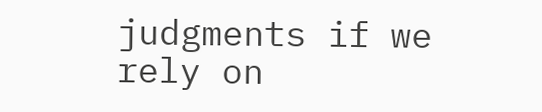judgments if we rely on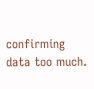confirming data too much.